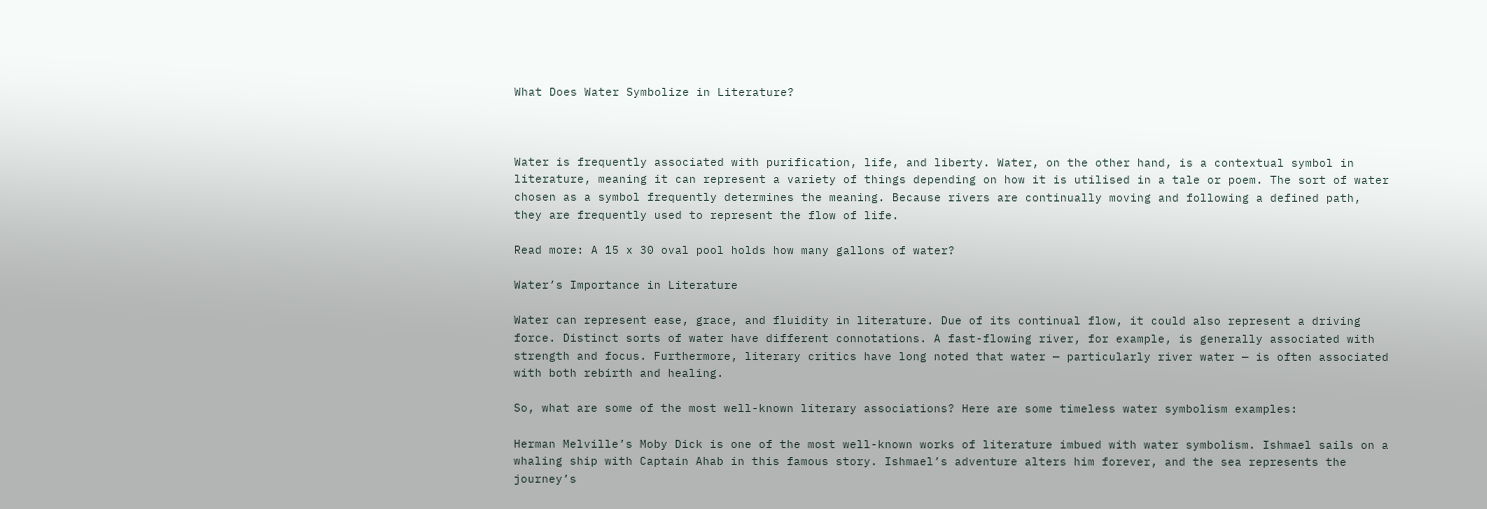What Does Water Symbolize in Literature?



Water is frequently associated with purification, life, and liberty. Water, on the other hand, is a contextual symbol in literature, meaning it can represent a variety of things depending on how it is utilised in a tale or poem. The sort of water chosen as a symbol frequently determines the meaning. Because rivers are continually moving and following a defined path, they are frequently used to represent the flow of life.

Read more: A 15 x 30 oval pool holds how many gallons of water?

Water’s Importance in Literature

Water can represent ease, grace, and fluidity in literature. Due of its continual flow, it could also represent a driving force. Distinct sorts of water have different connotations. A fast-flowing river, for example, is generally associated with strength and focus. Furthermore, literary critics have long noted that water — particularly river water — is often associated with both rebirth and healing.

So, what are some of the most well-known literary associations? Here are some timeless water symbolism examples:

Herman Melville’s Moby Dick is one of the most well-known works of literature imbued with water symbolism. Ishmael sails on a whaling ship with Captain Ahab in this famous story. Ishmael’s adventure alters him forever, and the sea represents the journey’s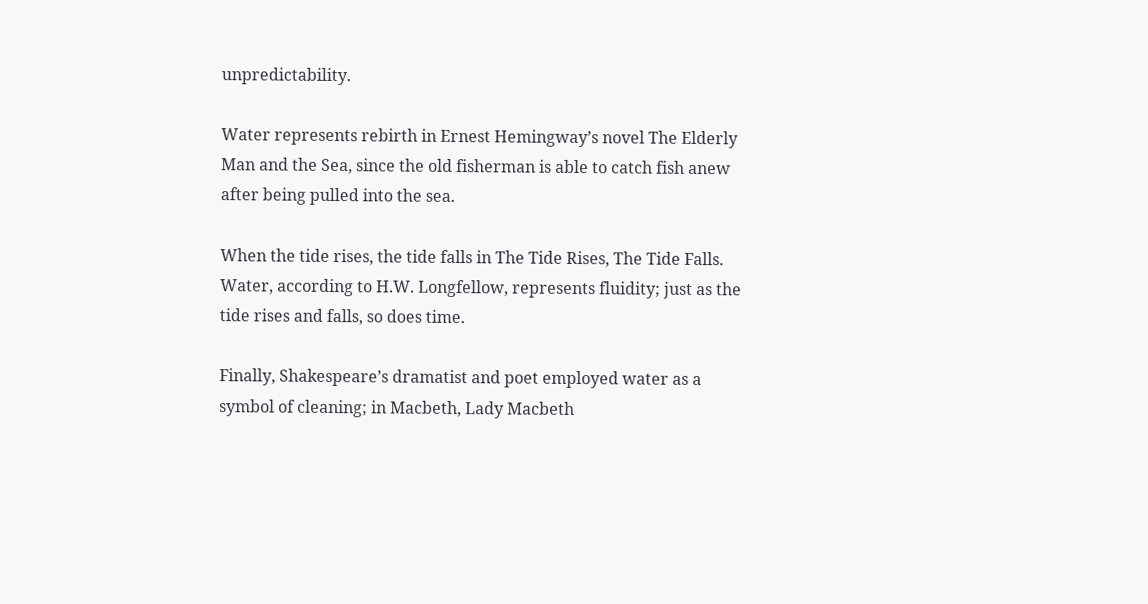unpredictability.

Water represents rebirth in Ernest Hemingway’s novel The Elderly Man and the Sea, since the old fisherman is able to catch fish anew after being pulled into the sea.

When the tide rises, the tide falls in The Tide Rises, The Tide Falls. Water, according to H.W. Longfellow, represents fluidity; just as the tide rises and falls, so does time.

Finally, Shakespeare’s dramatist and poet employed water as a symbol of cleaning; in Macbeth, Lady Macbeth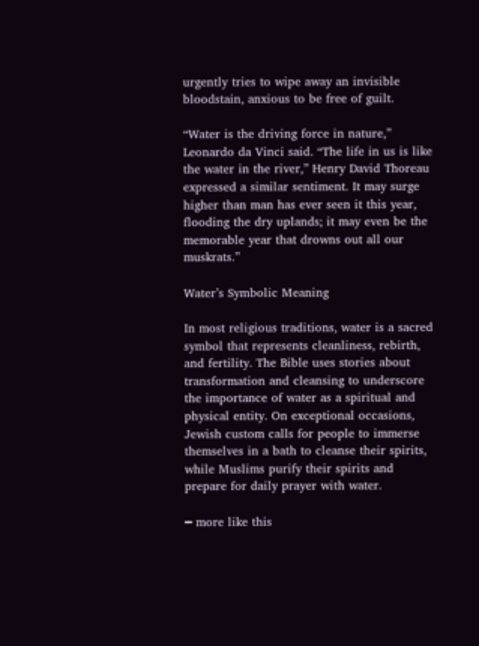urgently tries to wipe away an invisible bloodstain, anxious to be free of guilt.

“Water is the driving force in nature,” Leonardo da Vinci said. “The life in us is like the water in the river,” Henry David Thoreau expressed a similar sentiment. It may surge higher than man has ever seen it this year, flooding the dry uplands; it may even be the memorable year that drowns out all our muskrats.”

Water’s Symbolic Meaning

In most religious traditions, water is a sacred symbol that represents cleanliness, rebirth, and fertility. The Bible uses stories about transformation and cleansing to underscore the importance of water as a spiritual and physical entity. On exceptional occasions, Jewish custom calls for people to immerse themselves in a bath to cleanse their spirits, while Muslims purify their spirits and prepare for daily prayer with water.

━ more like this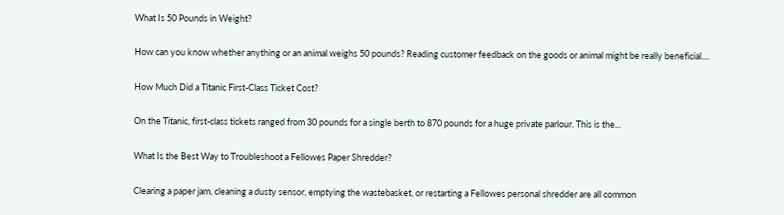What Is 50 Pounds in Weight?

How can you know whether anything or an animal weighs 50 pounds? Reading customer feedback on the goods or animal might be really beneficial....

How Much Did a Titanic First-Class Ticket Cost?

On the Titanic, first-class tickets ranged from 30 pounds for a single berth to 870 pounds for a huge private parlour. This is the...

What Is the Best Way to Troubleshoot a Fellowes Paper Shredder?

Clearing a paper jam, cleaning a dusty sensor, emptying the wastebasket, or restarting a Fellowes personal shredder are all common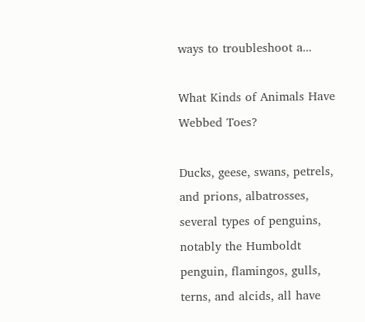ways to troubleshoot a...

What Kinds of Animals Have Webbed Toes?

Ducks, geese, swans, petrels, and prions, albatrosses, several types of penguins, notably the Humboldt penguin, flamingos, gulls, terns, and alcids, all have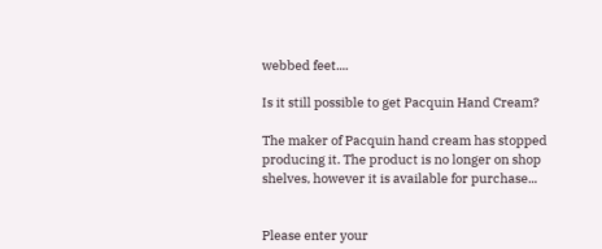webbed feet....

Is it still possible to get Pacquin Hand Cream?

The maker of Pacquin hand cream has stopped producing it. The product is no longer on shop shelves, however it is available for purchase...


Please enter your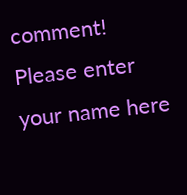comment!
Please enter your name here